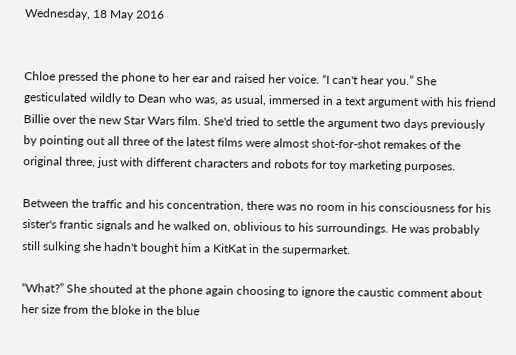Wednesday, 18 May 2016


Chloe pressed the phone to her ear and raised her voice. “I can't hear you.” She gesticulated wildly to Dean who was, as usual, immersed in a text argument with his friend Billie over the new Star Wars film. She'd tried to settle the argument two days previously by pointing out all three of the latest films were almost shot-for-shot remakes of the original three, just with different characters and robots for toy marketing purposes.

Between the traffic and his concentration, there was no room in his consciousness for his sister's frantic signals and he walked on, oblivious to his surroundings. He was probably still sulking she hadn't bought him a KitKat in the supermarket.

“What?” She shouted at the phone again choosing to ignore the caustic comment about her size from the bloke in the blue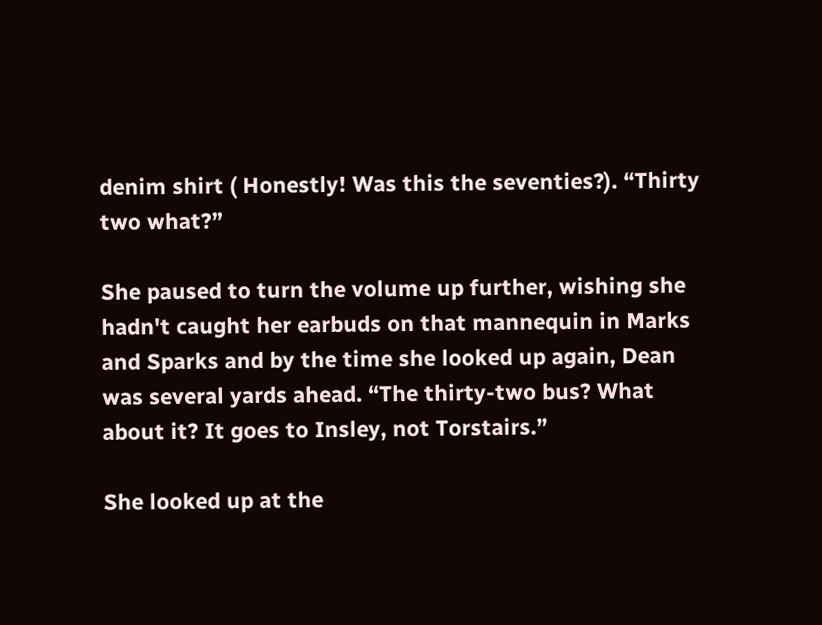denim shirt ( Honestly! Was this the seventies?). “Thirty two what?”

She paused to turn the volume up further, wishing she hadn't caught her earbuds on that mannequin in Marks and Sparks and by the time she looked up again, Dean was several yards ahead. “The thirty-two bus? What about it? It goes to Insley, not Torstairs.”

She looked up at the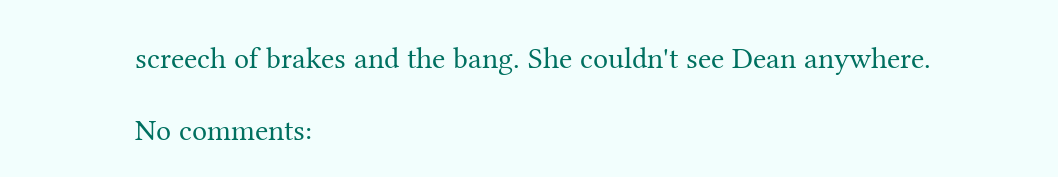screech of brakes and the bang. She couldn't see Dean anywhere.

No comments: